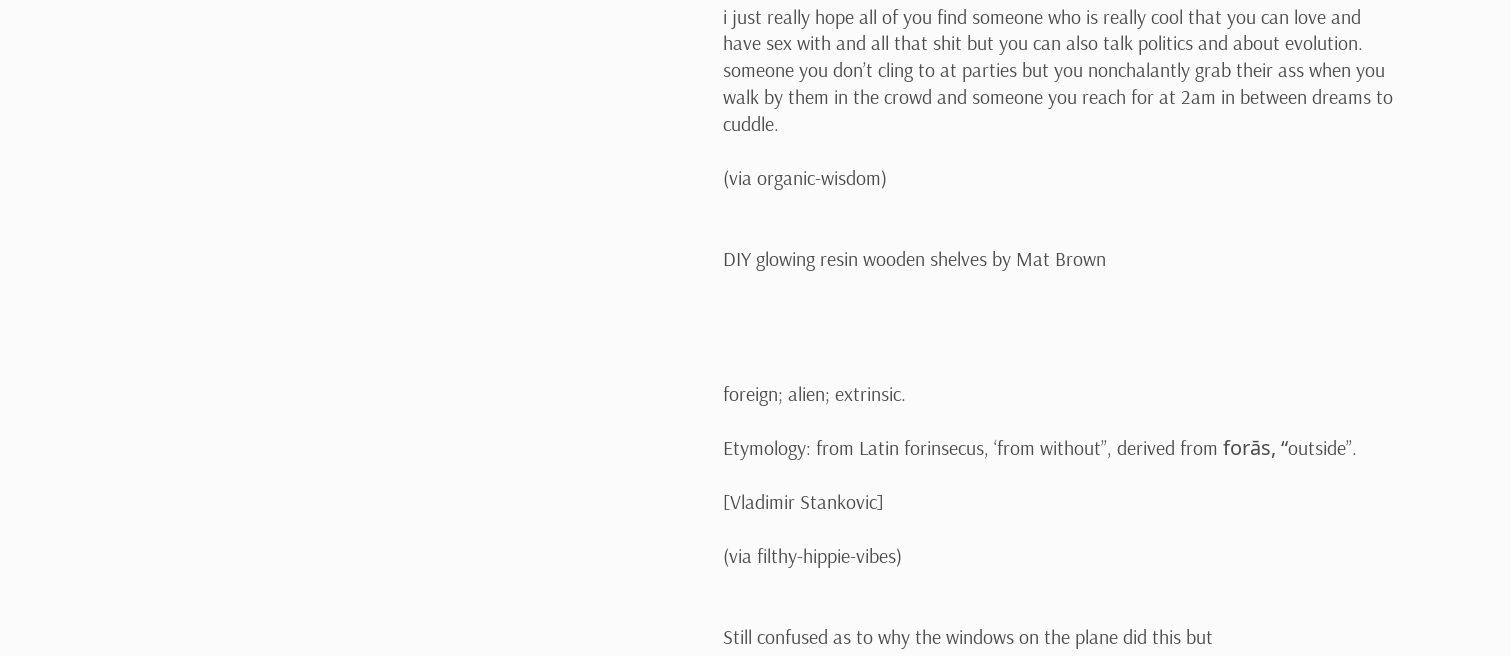i just really hope all of you find someone who is really cool that you can love and have sex with and all that shit but you can also talk politics and about evolution. someone you don’t cling to at parties but you nonchalantly grab their ass when you walk by them in the crowd and someone you reach for at 2am in between dreams to cuddle.

(via organic-wisdom)


DIY glowing resin wooden shelves by Mat Brown




foreign; alien; extrinsic.

Etymology: from Latin forinsecus, ‘from without”, derived from forās, “outside”.

[Vladimir Stankovic]

(via filthy-hippie-vibes)


Still confused as to why the windows on the plane did this but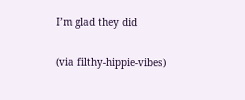I’m glad they did

(via filthy-hippie-vibes)